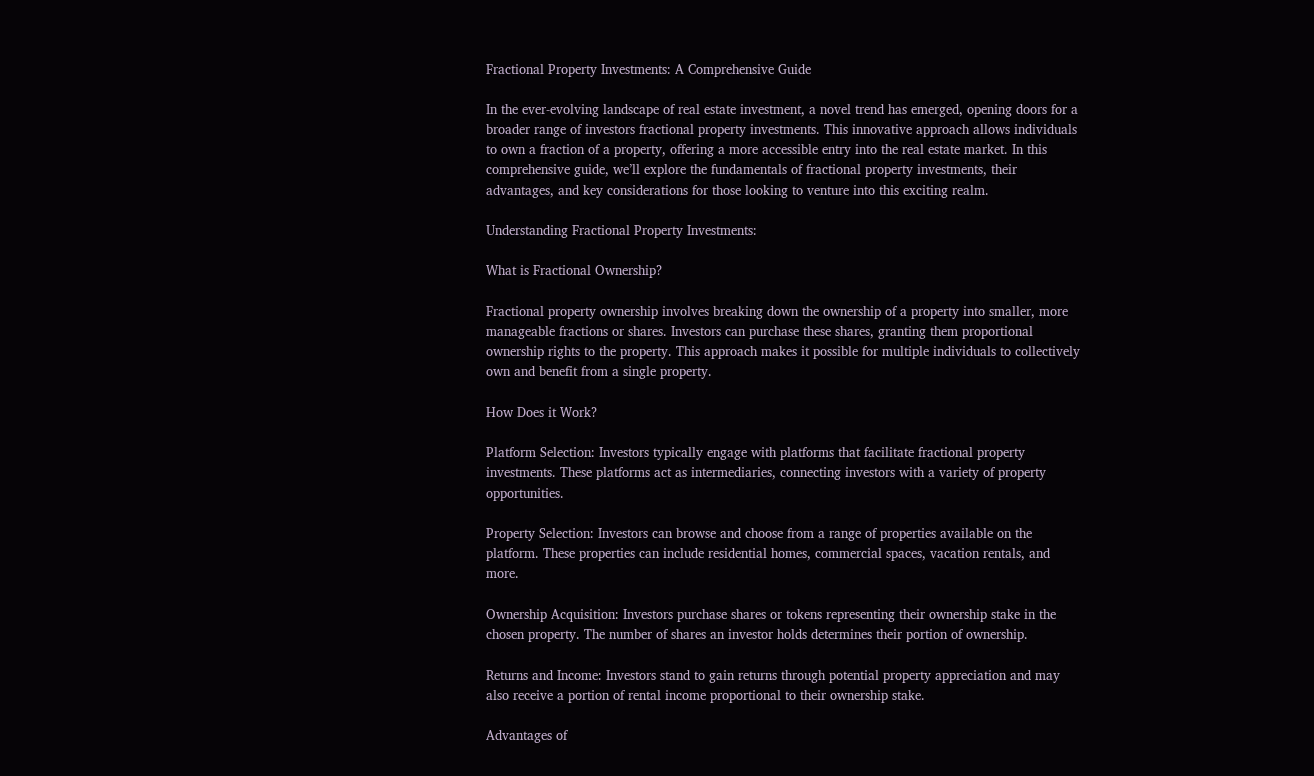Fractional Property Investments: A Comprehensive Guide

In the ever-evolving landscape of real estate investment, a novel trend has emerged, opening doors for a broader range of investors fractional property investments. This innovative approach allows individuals to own a fraction of a property, offering a more accessible entry into the real estate market. In this comprehensive guide, we’ll explore the fundamentals of fractional property investments, their advantages, and key considerations for those looking to venture into this exciting realm.

Understanding Fractional Property Investments:

What is Fractional Ownership?

Fractional property ownership involves breaking down the ownership of a property into smaller, more manageable fractions or shares. Investors can purchase these shares, granting them proportional ownership rights to the property. This approach makes it possible for multiple individuals to collectively own and benefit from a single property.

How Does it Work?

Platform Selection: Investors typically engage with platforms that facilitate fractional property investments. These platforms act as intermediaries, connecting investors with a variety of property opportunities.

Property Selection: Investors can browse and choose from a range of properties available on the platform. These properties can include residential homes, commercial spaces, vacation rentals, and more.

Ownership Acquisition: Investors purchase shares or tokens representing their ownership stake in the chosen property. The number of shares an investor holds determines their portion of ownership.

Returns and Income: Investors stand to gain returns through potential property appreciation and may also receive a portion of rental income proportional to their ownership stake.

Advantages of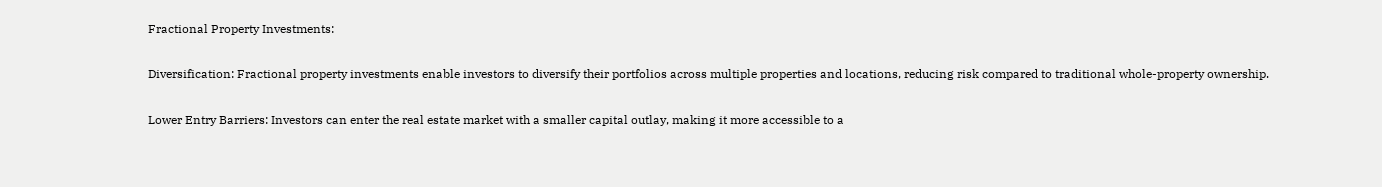Fractional Property Investments:

Diversification: Fractional property investments enable investors to diversify their portfolios across multiple properties and locations, reducing risk compared to traditional whole-property ownership.

Lower Entry Barriers: Investors can enter the real estate market with a smaller capital outlay, making it more accessible to a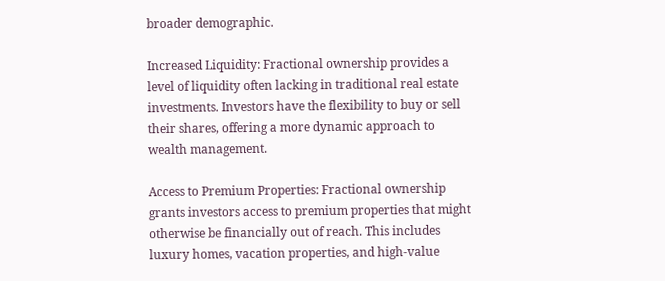broader demographic.

Increased Liquidity: Fractional ownership provides a level of liquidity often lacking in traditional real estate investments. Investors have the flexibility to buy or sell their shares, offering a more dynamic approach to wealth management.

Access to Premium Properties: Fractional ownership grants investors access to premium properties that might otherwise be financially out of reach. This includes luxury homes, vacation properties, and high-value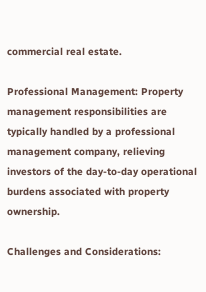commercial real estate.

Professional Management: Property management responsibilities are typically handled by a professional management company, relieving investors of the day-to-day operational burdens associated with property ownership.

Challenges and Considerations: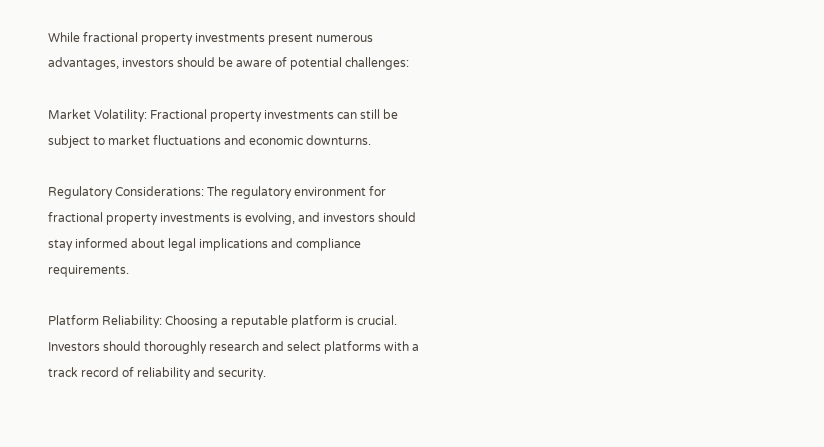While fractional property investments present numerous advantages, investors should be aware of potential challenges:

Market Volatility: Fractional property investments can still be subject to market fluctuations and economic downturns.

Regulatory Considerations: The regulatory environment for fractional property investments is evolving, and investors should stay informed about legal implications and compliance requirements.

Platform Reliability: Choosing a reputable platform is crucial. Investors should thoroughly research and select platforms with a track record of reliability and security.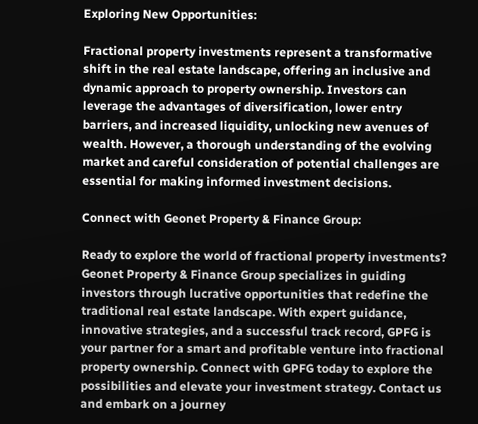Exploring New Opportunities:

Fractional property investments represent a transformative shift in the real estate landscape, offering an inclusive and dynamic approach to property ownership. Investors can leverage the advantages of diversification, lower entry barriers, and increased liquidity, unlocking new avenues of wealth. However, a thorough understanding of the evolving market and careful consideration of potential challenges are essential for making informed investment decisions.

Connect with Geonet Property & Finance Group:

Ready to explore the world of fractional property investments? Geonet Property & Finance Group specializes in guiding investors through lucrative opportunities that redefine the traditional real estate landscape. With expert guidance, innovative strategies, and a successful track record, GPFG is your partner for a smart and profitable venture into fractional property ownership. Connect with GPFG today to explore the possibilities and elevate your investment strategy. Contact us and embark on a journey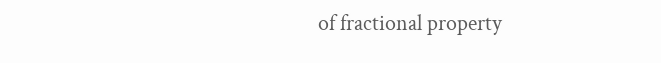of fractional property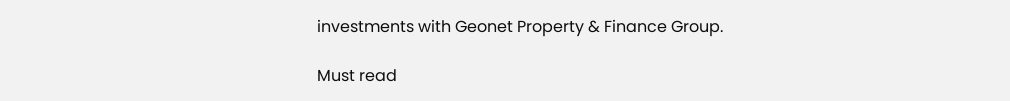investments with Geonet Property & Finance Group.

Must read